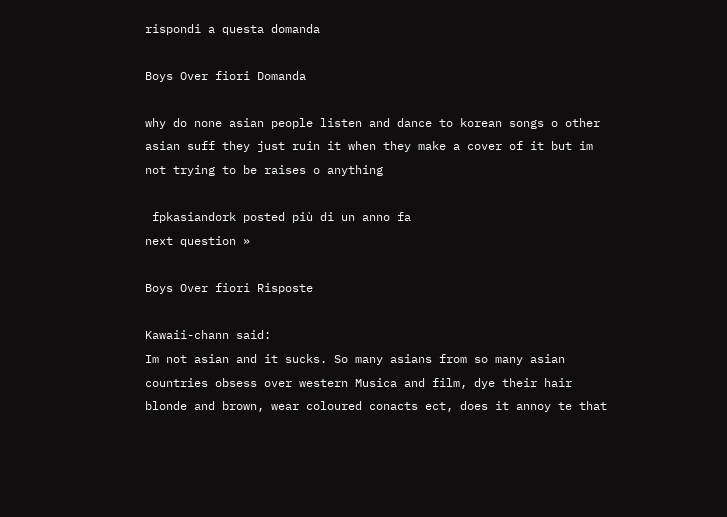rispondi a questa domanda

Boys Over fiori Domanda

why do none asian people listen and dance to korean songs o other asian suff they just ruin it when they make a cover of it but im not trying to be raises o anything

 fpkasiandork posted più di un anno fa
next question »

Boys Over fiori Risposte

Kawaii-chann said:
Im not asian and it sucks. So many asians from so many asian countries obsess over western Musica and film, dye their hair blonde and brown, wear coloured conacts ect, does it annoy te that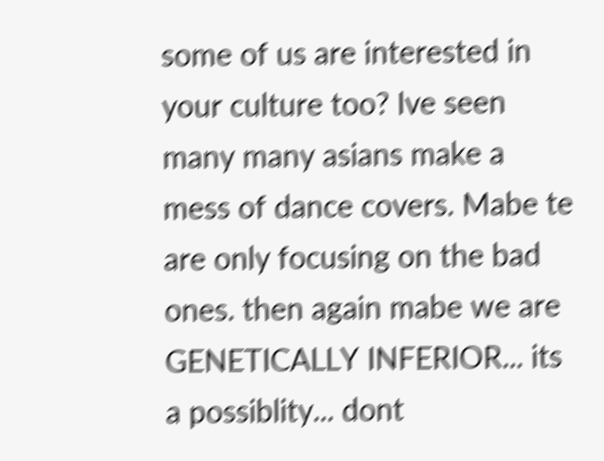some of us are interested in your culture too? Ive seen many many asians make a mess of dance covers. Mabe te are only focusing on the bad ones. then again mabe we are GENETICALLY INFERIOR... its a possiblity... dont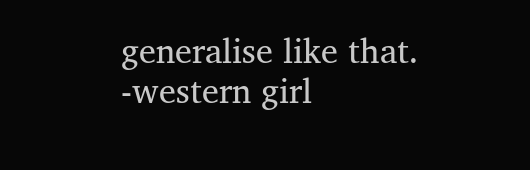generalise like that.
-western girl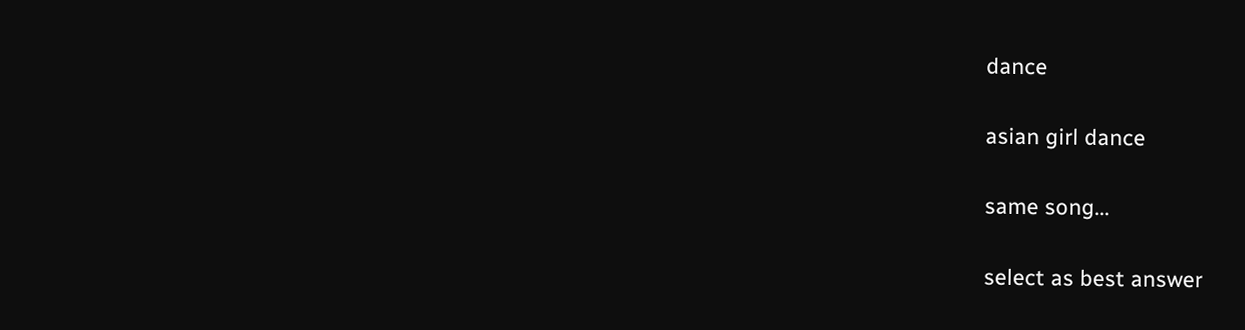dance

asian girl dance

same song...

select as best answer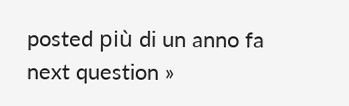posted più di un anno fa
next question »